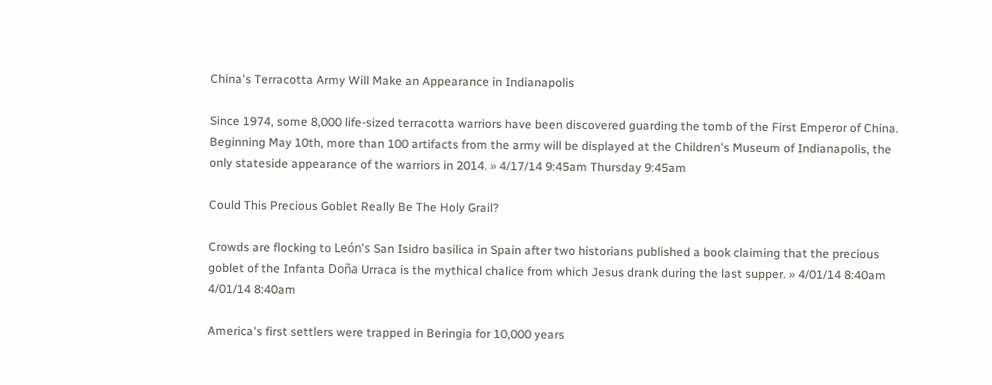China's Terracotta Army Will Make an Appearance in Indianapolis

Since 1974, some 8,000 life-sized terracotta warriors have been discovered guarding the tomb of the First Emperor of China. Beginning May 10th, more than 100 artifacts from the army will be displayed at the Children's Museum of Indianapolis, the only stateside appearance of the warriors in 2014. » 4/17/14 9:45am Thursday 9:45am

Could This Precious Goblet Really Be The Holy Grail?

Crowds are flocking to León's San Isidro basilica in Spain after two historians published a book claiming that the precious goblet of the Infanta Doña Urraca is the mythical chalice from which Jesus drank during the last supper. » 4/01/14 8:40am 4/01/14 8:40am

America's first settlers were trapped in Beringia for 10,000 years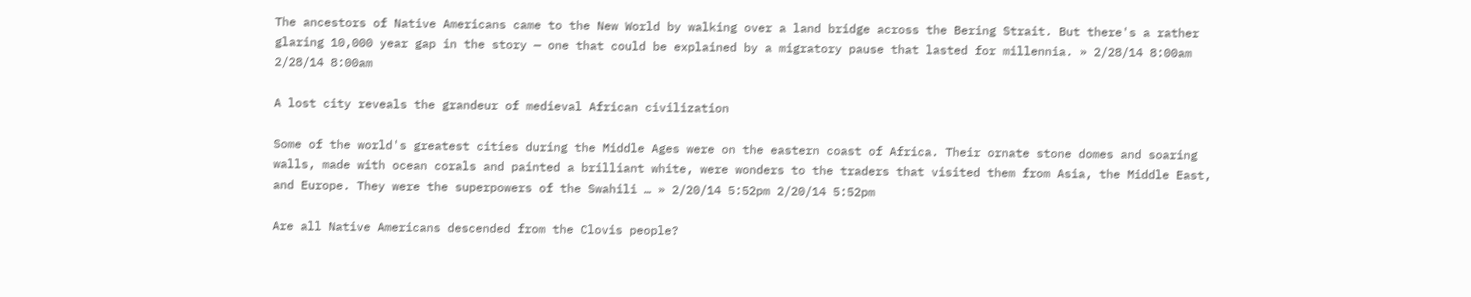The ancestors of Native Americans came to the New World by walking over a land bridge across the Bering Strait. But there's a rather glaring 10,000 year gap in the story — one that could be explained by a migratory pause that lasted for millennia. » 2/28/14 8:00am 2/28/14 8:00am

A lost city reveals the grandeur of medieval African civilization

Some of the world's greatest cities during the Middle Ages were on the eastern coast of Africa. Their ornate stone domes and soaring walls, made with ocean corals and painted a brilliant white, were wonders to the traders that visited them from Asia, the Middle East, and Europe. They were the superpowers of the Swahili … » 2/20/14 5:52pm 2/20/14 5:52pm

Are all Native Americans descended from the Clovis people?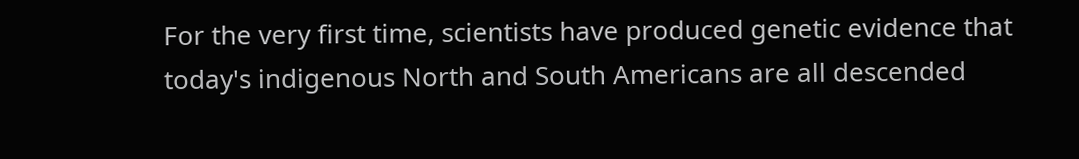For the very first time, scientists have produced genetic evidence that today's indigenous North and South Americans are all descended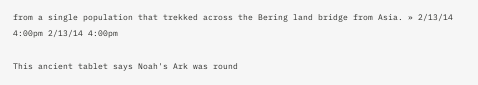from a single population that trekked across the Bering land bridge from Asia. » 2/13/14 4:00pm 2/13/14 4:00pm

This ancient tablet says Noah's Ark was round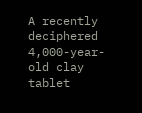A recently deciphered 4,000-year-old clay tablet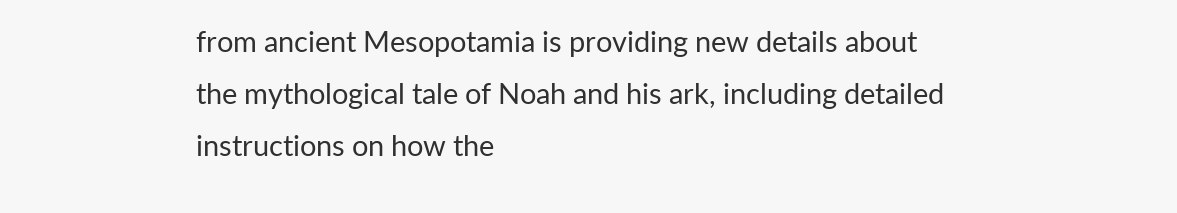from ancient Mesopotamia is providing new details about the mythological tale of Noah and his ark, including detailed instructions on how the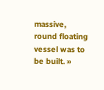massive, round floating vessel was to be built. »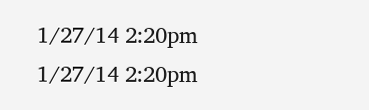1/27/14 2:20pm 1/27/14 2:20pm